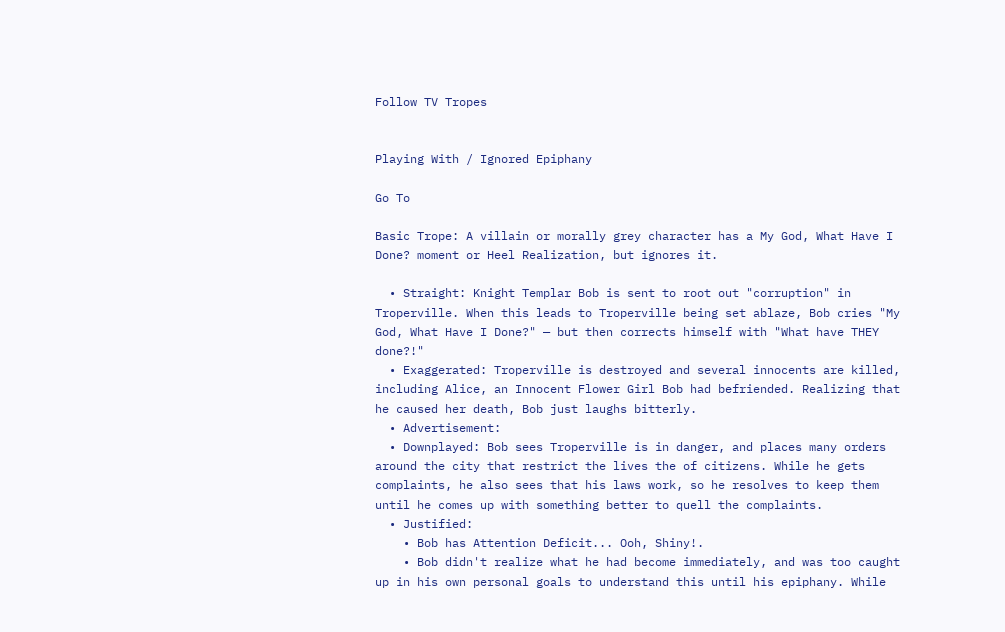Follow TV Tropes


Playing With / Ignored Epiphany

Go To

Basic Trope: A villain or morally grey character has a My God, What Have I Done? moment or Heel Realization, but ignores it.

  • Straight: Knight Templar Bob is sent to root out "corruption" in Troperville. When this leads to Troperville being set ablaze, Bob cries "My God, What Have I Done?" — but then corrects himself with "What have THEY done?!"
  • Exaggerated: Troperville is destroyed and several innocents are killed, including Alice, an Innocent Flower Girl Bob had befriended. Realizing that he caused her death, Bob just laughs bitterly.
  • Advertisement:
  • Downplayed: Bob sees Troperville is in danger, and places many orders around the city that restrict the lives the of citizens. While he gets complaints, he also sees that his laws work, so he resolves to keep them until he comes up with something better to quell the complaints.
  • Justified:
    • Bob has Attention Deficit... Ooh, Shiny!.
    • Bob didn't realize what he had become immediately, and was too caught up in his own personal goals to understand this until his epiphany. While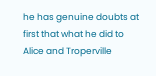he has genuine doubts at first that what he did to Alice and Troperville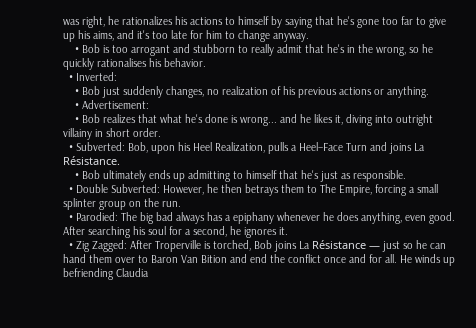was right, he rationalizes his actions to himself by saying that he's gone too far to give up his aims, and it's too late for him to change anyway.
    • Bob is too arrogant and stubborn to really admit that he's in the wrong, so he quickly rationalises his behavior.
  • Inverted:
    • Bob just suddenly changes, no realization of his previous actions or anything.
    • Advertisement:
    • Bob realizes that what he's done is wrong... and he likes it, diving into outright villainy in short order.
  • Subverted: Bob, upon his Heel Realization, pulls a Heel–Face Turn and joins La Résistance.
    • Bob ultimately ends up admitting to himself that he's just as responsible.
  • Double Subverted: However, he then betrays them to The Empire, forcing a small splinter group on the run.
  • Parodied: The big bad always has a epiphany whenever he does anything, even good. After searching his soul for a second, he ignores it.
  • Zig Zagged: After Troperville is torched, Bob joins La Résistance — just so he can hand them over to Baron Van Bition and end the conflict once and for all. He winds up befriending Claudia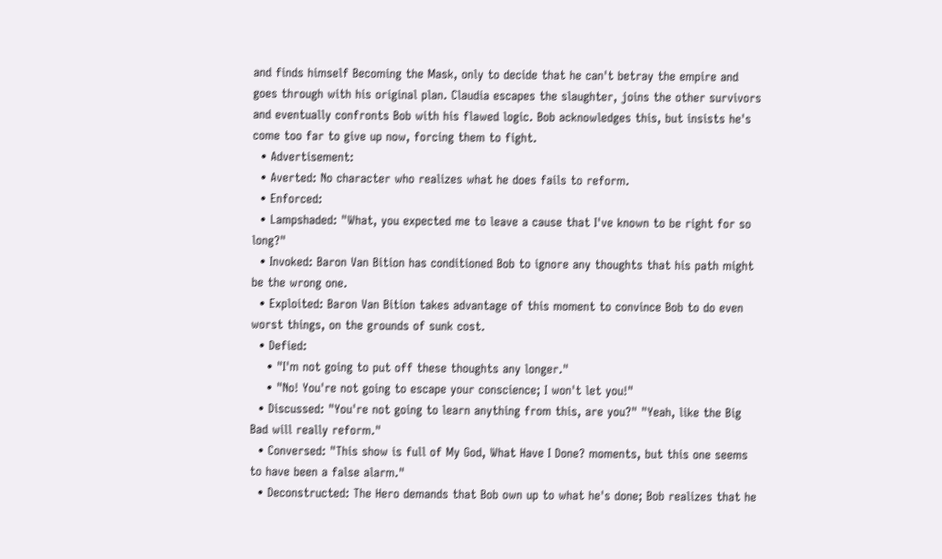and finds himself Becoming the Mask, only to decide that he can't betray the empire and goes through with his original plan. Claudia escapes the slaughter, joins the other survivors and eventually confronts Bob with his flawed logic. Bob acknowledges this, but insists he's come too far to give up now, forcing them to fight.
  • Advertisement:
  • Averted: No character who realizes what he does fails to reform.
  • Enforced:
  • Lampshaded: "What, you expected me to leave a cause that I've known to be right for so long?"
  • Invoked: Baron Van Bition has conditioned Bob to ignore any thoughts that his path might be the wrong one.
  • Exploited: Baron Van Bition takes advantage of this moment to convince Bob to do even worst things, on the grounds of sunk cost.
  • Defied:
    • "I'm not going to put off these thoughts any longer."
    • "No! You're not going to escape your conscience; I won't let you!"
  • Discussed: "You're not going to learn anything from this, are you?" "Yeah, like the Big Bad will really reform."
  • Conversed: "This show is full of My God, What Have I Done? moments, but this one seems to have been a false alarm."
  • Deconstructed: The Hero demands that Bob own up to what he's done; Bob realizes that he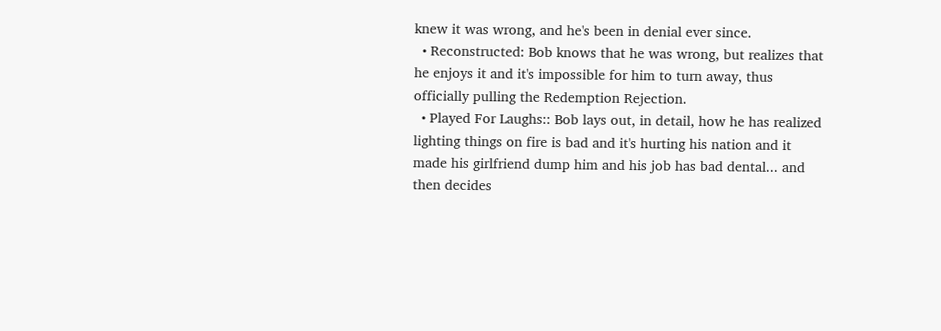knew it was wrong, and he's been in denial ever since.
  • Reconstructed: Bob knows that he was wrong, but realizes that he enjoys it and it's impossible for him to turn away, thus officially pulling the Redemption Rejection.
  • Played For Laughs:: Bob lays out, in detail, how he has realized lighting things on fire is bad and it's hurting his nation and it made his girlfriend dump him and his job has bad dental... and then decides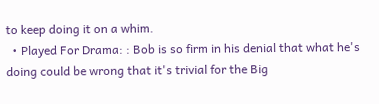to keep doing it on a whim.
  • Played For Drama: : Bob is so firm in his denial that what he's doing could be wrong that it's trivial for the Big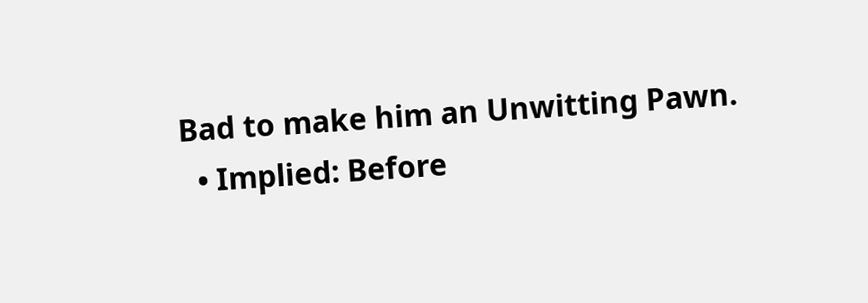Bad to make him an Unwitting Pawn.
  • Implied: Before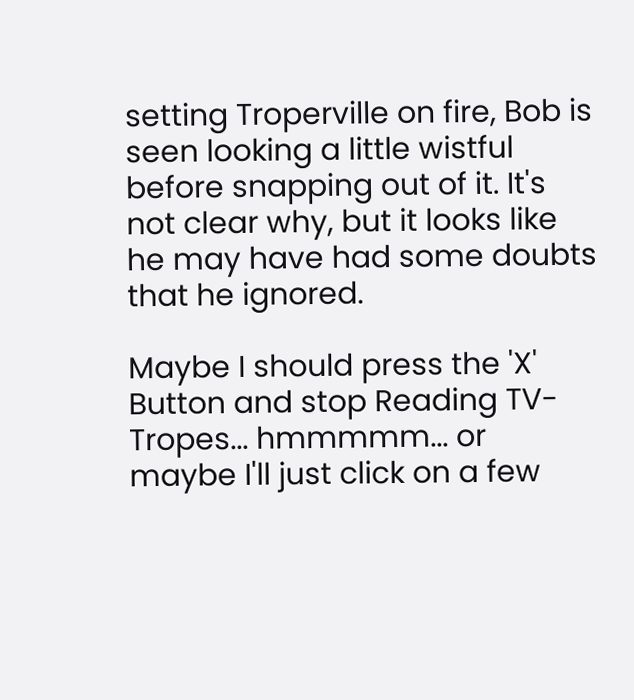setting Troperville on fire, Bob is seen looking a little wistful before snapping out of it. It's not clear why, but it looks like he may have had some doubts that he ignored.

Maybe I should press the 'X' Button and stop Reading TV-Tropes... hmmmmm... or maybe I'll just click on a few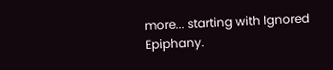more... starting with Ignored Epiphany.